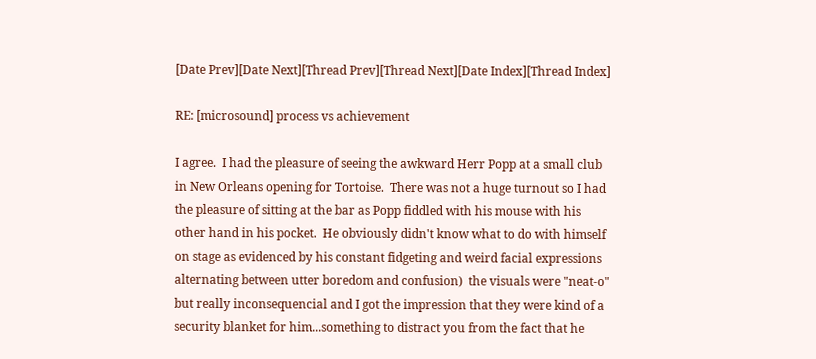[Date Prev][Date Next][Thread Prev][Thread Next][Date Index][Thread Index]

RE: [microsound] process vs achievement

I agree.  I had the pleasure of seeing the awkward Herr Popp at a small club
in New Orleans opening for Tortoise.  There was not a huge turnout so I had
the pleasure of sitting at the bar as Popp fiddled with his mouse with his
other hand in his pocket.  He obviously didn't know what to do with himself
on stage as evidenced by his constant fidgeting and weird facial expressions
alternating between utter boredom and confusion)  the visuals were "neat-o"
but really inconsequencial and I got the impression that they were kind of a
security blanket for him...something to distract you from the fact that he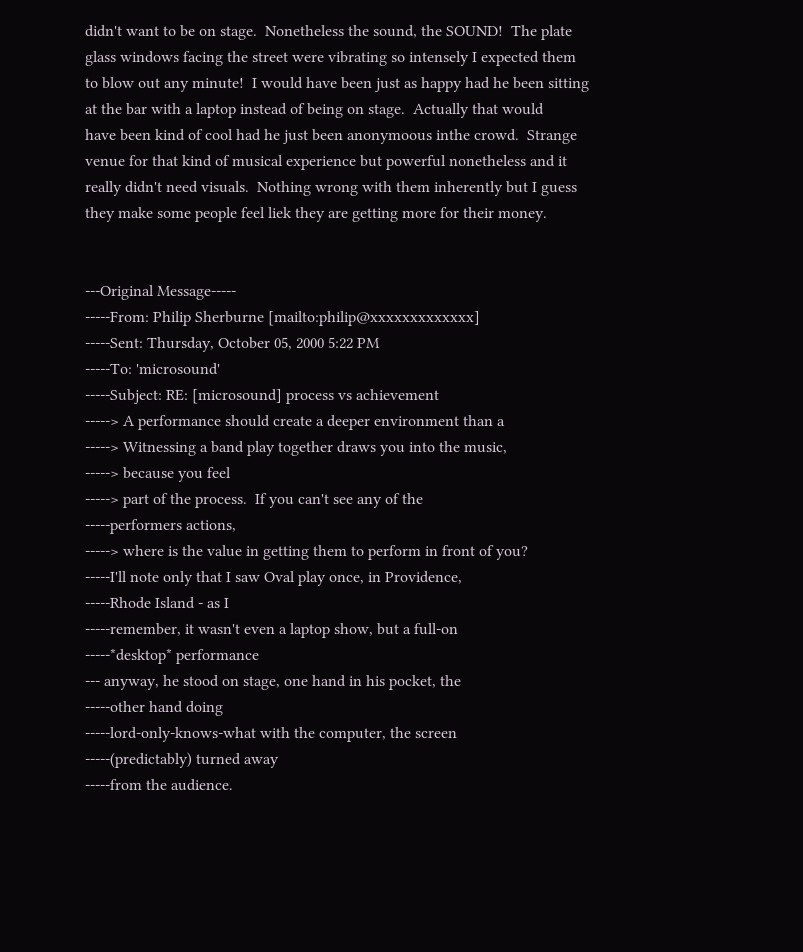didn't want to be on stage.  Nonetheless the sound, the SOUND!  The plate
glass windows facing the street were vibrating so intensely I expected them
to blow out any minute!  I would have been just as happy had he been sitting
at the bar with a laptop instead of being on stage.  Actually that would
have been kind of cool had he just been anonymoous inthe crowd.  Strange
venue for that kind of musical experience but powerful nonetheless and it
really didn't need visuals.  Nothing wrong with them inherently but I guess
they make some people feel liek they are getting more for their money.


---Original Message-----
-----From: Philip Sherburne [mailto:philip@xxxxxxxxxxxxx]
-----Sent: Thursday, October 05, 2000 5:22 PM
-----To: 'microsound'
-----Subject: RE: [microsound] process vs achievement
-----> A performance should create a deeper environment than a
-----> Witnessing a band play together draws you into the music,
-----> because you feel
-----> part of the process.  If you can't see any of the
-----performers actions,
-----> where is the value in getting them to perform in front of you?
-----I'll note only that I saw Oval play once, in Providence,
-----Rhode Island - as I
-----remember, it wasn't even a laptop show, but a full-on
-----*desktop* performance
--- anyway, he stood on stage, one hand in his pocket, the
-----other hand doing
-----lord-only-knows-what with the computer, the screen
-----(predictably) turned away
-----from the audience.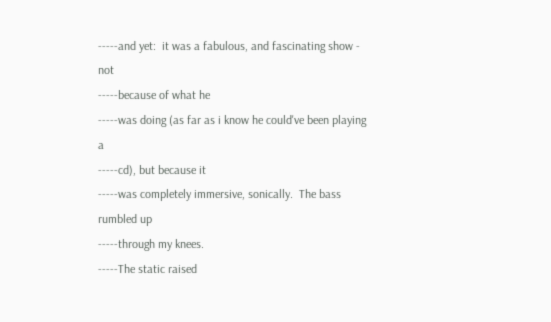-----and yet:  it was a fabulous, and fascinating show - not
-----because of what he
-----was doing (as far as i know he could've been playing a
-----cd), but because it
-----was completely immersive, sonically.  The bass rumbled up
-----through my knees.
-----The static raised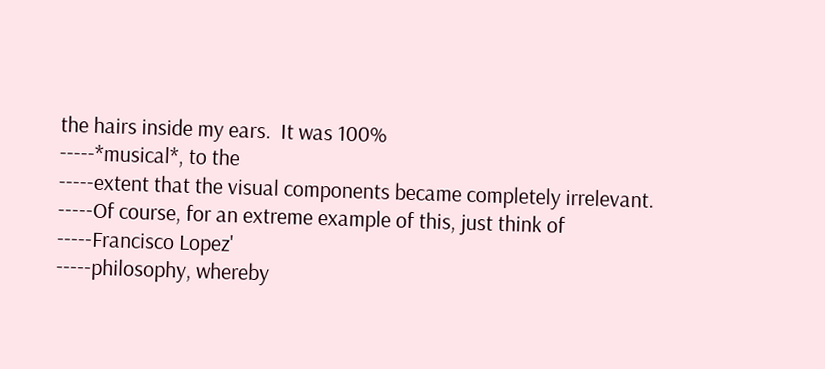the hairs inside my ears.  It was 100%
-----*musical*, to the
-----extent that the visual components became completely irrelevant.
-----Of course, for an extreme example of this, just think of
-----Francisco Lopez'
-----philosophy, whereby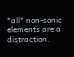*all* non-sonic elements are a distraction.